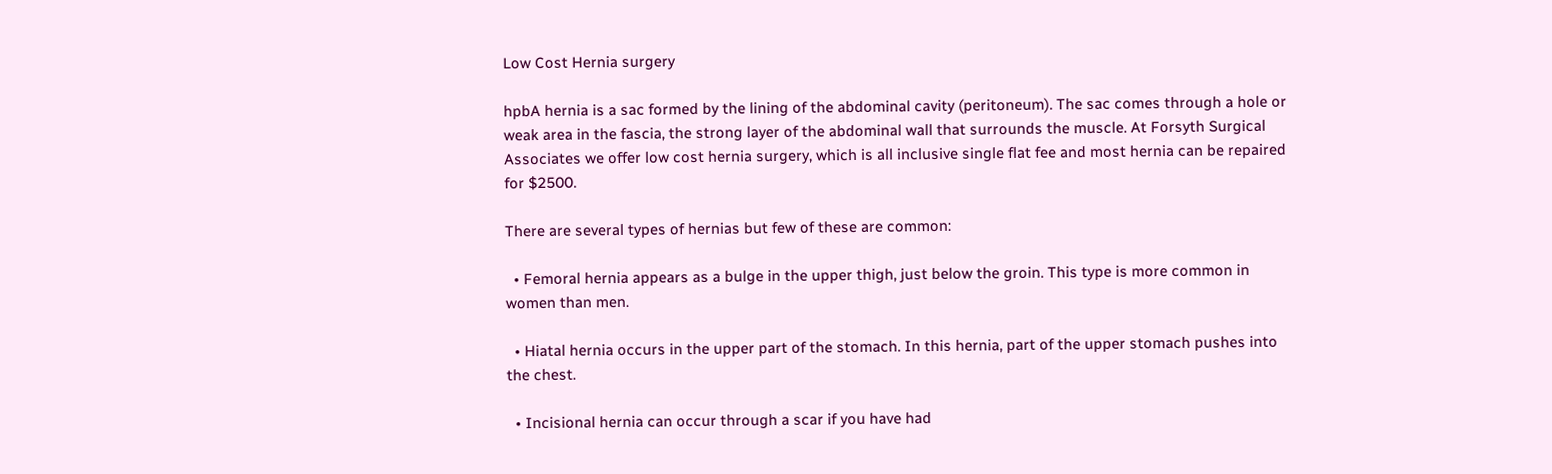Low Cost Hernia surgery

hpbA hernia is a sac formed by the lining of the abdominal cavity (peritoneum). The sac comes through a hole or weak area in the fascia, the strong layer of the abdominal wall that surrounds the muscle. At Forsyth Surgical Associates we offer low cost hernia surgery, which is all inclusive single flat fee and most hernia can be repaired for $2500.

There are several types of hernias but few of these are common:

  • Femoral hernia appears as a bulge in the upper thigh, just below the groin. This type is more common in women than men.

  • Hiatal hernia occurs in the upper part of the stomach. In this hernia, part of the upper stomach pushes into the chest.

  • Incisional hernia can occur through a scar if you have had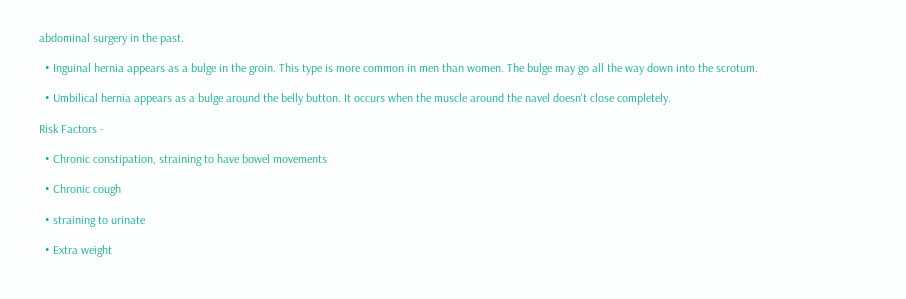abdominal surgery in the past.

  • Inguinal hernia appears as a bulge in the groin. This type is more common in men than women. The bulge may go all the way down into the scrotum.

  • Umbilical hernia appears as a bulge around the belly button. It occurs when the muscle around the navel doesn't close completely.

Risk Factors -

  • Chronic constipation, straining to have bowel movements

  • Chronic cough

  • straining to urinate

  • Extra weight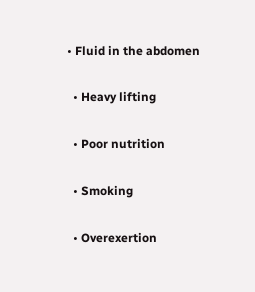• Fluid in the abdomen

  • Heavy lifting

  • Poor nutrition

  • Smoking

  • Overexertion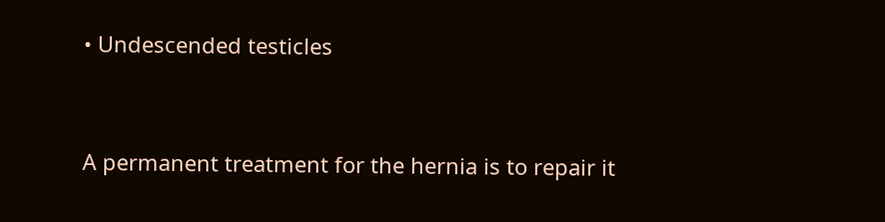• Undescended testicles


A permanent treatment for the hernia is to repair it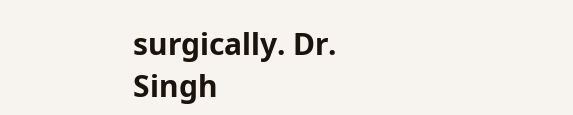surgically. Dr. Singh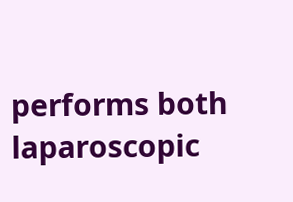performs both laparoscopic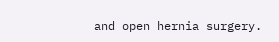and open hernia surgery.